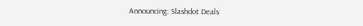Announcing: Slashdot Deals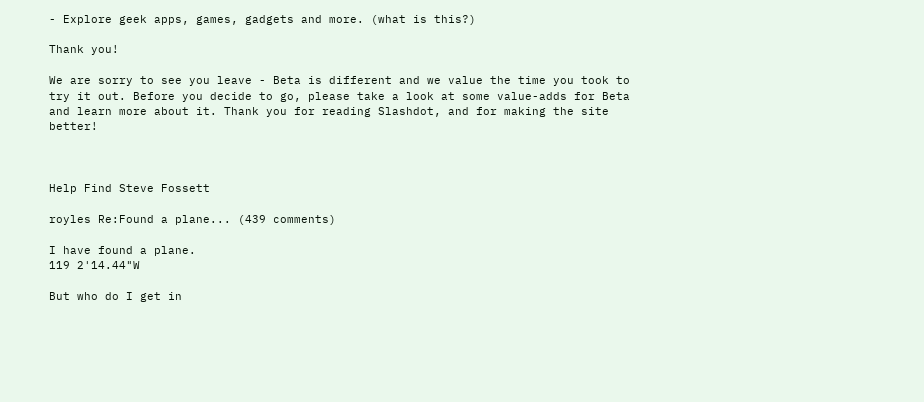- Explore geek apps, games, gadgets and more. (what is this?)

Thank you!

We are sorry to see you leave - Beta is different and we value the time you took to try it out. Before you decide to go, please take a look at some value-adds for Beta and learn more about it. Thank you for reading Slashdot, and for making the site better!



Help Find Steve Fossett

royles Re:Found a plane... (439 comments)

I have found a plane.
119 2'14.44"W

But who do I get in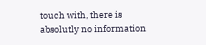touch with, there is absolutly no information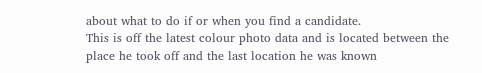about what to do if or when you find a candidate.
This is off the latest colour photo data and is located between the place he took off and the last location he was known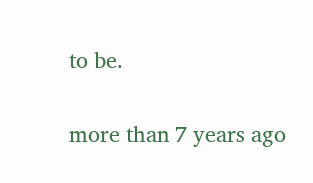to be.

more than 7 years ago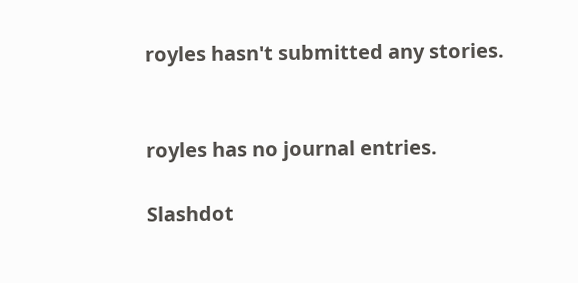royles hasn't submitted any stories.


royles has no journal entries.

Slashdot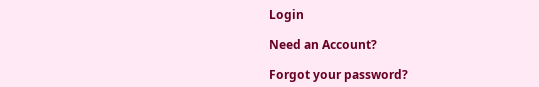Login

Need an Account?

Forgot your password?